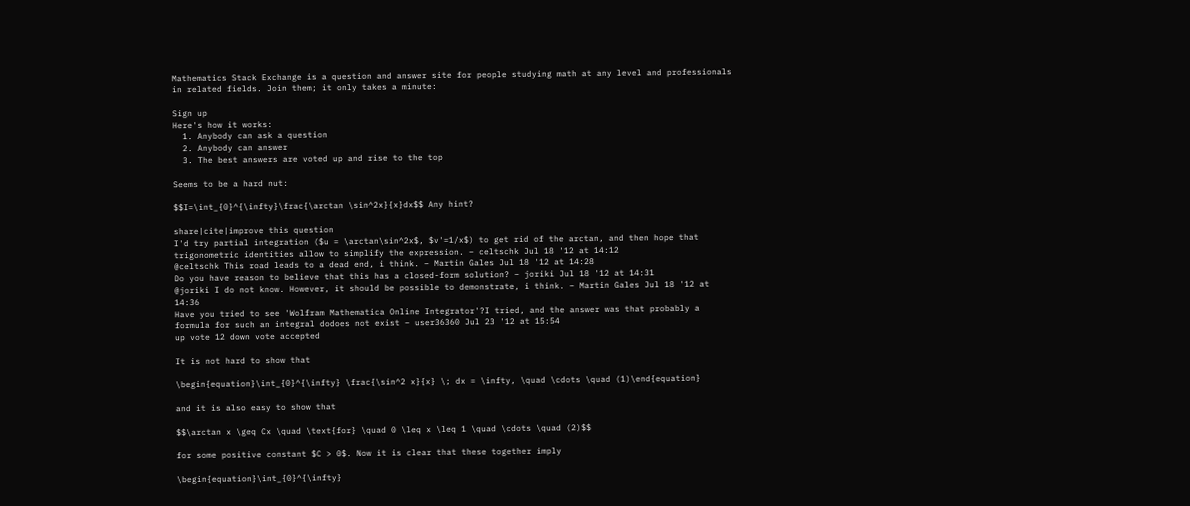Mathematics Stack Exchange is a question and answer site for people studying math at any level and professionals in related fields. Join them; it only takes a minute:

Sign up
Here's how it works:
  1. Anybody can ask a question
  2. Anybody can answer
  3. The best answers are voted up and rise to the top

Seems to be a hard nut:

$$I=\int_{0}^{\infty}\frac{\arctan \sin^2x}{x}dx$$ Any hint?

share|cite|improve this question
I'd try partial integration ($u = \arctan\sin^2x$, $v'=1/x$) to get rid of the arctan, and then hope that trigonometric identities allow to simplify the expression. – celtschk Jul 18 '12 at 14:12
@celtschk This road leads to a dead end, i think. – Martin Gales Jul 18 '12 at 14:28
Do you have reason to believe that this has a closed-form solution? – joriki Jul 18 '12 at 14:31
@joriki I do not know. However, it should be possible to demonstrate, i think. – Martin Gales Jul 18 '12 at 14:36
Have you tried to see 'Wolfram Mathematica Online Integrator'?I tried, and the answer was that probably a formula for such an integral dodoes not exist – user36360 Jul 23 '12 at 15:54
up vote 12 down vote accepted

It is not hard to show that

\begin{equation}\int_{0}^{\infty} \frac{\sin^2 x}{x} \; dx = \infty, \quad \cdots \quad (1)\end{equation}

and it is also easy to show that

$$\arctan x \geq Cx \quad \text{for} \quad 0 \leq x \leq 1 \quad \cdots \quad (2)$$

for some positive constant $C > 0$. Now it is clear that these together imply

\begin{equation}\int_{0}^{\infty}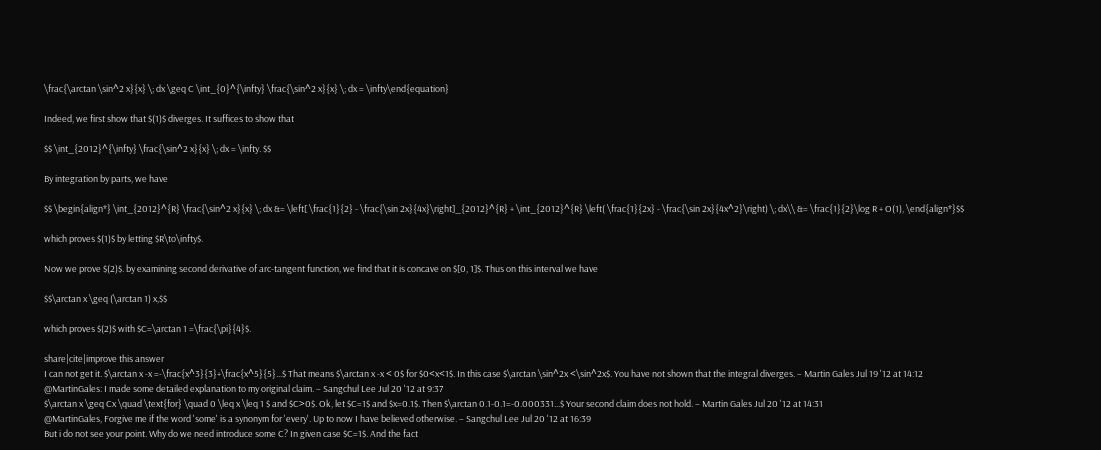\frac{\arctan \sin^2 x}{x} \; dx \geq C \int_{0}^{\infty} \frac{\sin^2 x}{x} \; dx = \infty\end{equation}

Indeed, we first show that $(1)$ diverges. It suffices to show that

$$ \int_{2012}^{\infty} \frac{\sin^2 x}{x} \; dx = \infty. $$

By integration by parts, we have

$$ \begin{align*} \int_{2012}^{R} \frac{\sin^2 x}{x} \; dx &= \left[ \frac{1}{2} - \frac{\sin 2x}{4x}\right]_{2012}^{R} + \int_{2012}^{R} \left( \frac{1}{2x} - \frac{\sin 2x}{4x^2}\right) \; dx\\ &= \frac{1}{2}\log R + O(1), \end{align*}$$

which proves $(1)$ by letting $R\to\infty$.

Now we prove $(2)$. by examining second derivative of arc-tangent function, we find that it is concave on $[0, 1]$. Thus on this interval we have

$$\arctan x \geq (\arctan 1) x,$$

which proves $(2)$ with $C=\arctan 1 =\frac{\pi}{4}$.

share|cite|improve this answer
I can not get it. $\arctan x -x =-\frac{x^3}{3}+\frac{x^5}{5}...$ That means $\arctan x -x < 0$ for $0<x<1$. In this case $\arctan \sin^2x <\sin^2x$. You have not shown that the integral diverges. – Martin Gales Jul 19 '12 at 14:12
@MartinGales: I made some detailed explanation to my original claim. – Sangchul Lee Jul 20 '12 at 9:37
$\arctan x \geq Cx \quad \text{for} \quad 0 \leq x \leq 1 $ and $C>0$. Ok, let $C=1$ and $x=0.1$. Then $\arctan 0.1-0.1=-0.000331...$ Your second claim does not hold. – Martin Gales Jul 20 '12 at 14:31
@MartinGales, Forgive me if the word 'some' is a synonym for 'every'. Up to now I have believed otherwise. – Sangchul Lee Jul 20 '12 at 16:39
But i do not see your point. Why do we need introduce some C? In given case $C=1$. And the fact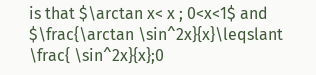is that $\arctan x< x ; 0<x<1$ and $\frac{\arctan \sin^2x}{x}\leqslant \frac{ \sin^2x}{x};0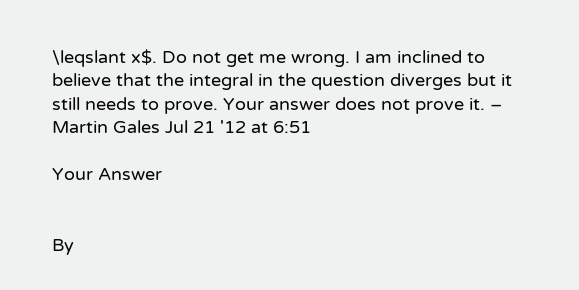\leqslant x$. Do not get me wrong. I am inclined to believe that the integral in the question diverges but it still needs to prove. Your answer does not prove it. – Martin Gales Jul 21 '12 at 6:51

Your Answer


By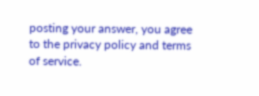posting your answer, you agree to the privacy policy and terms of service.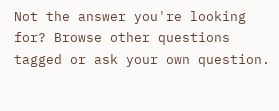Not the answer you're looking for? Browse other questions tagged or ask your own question.